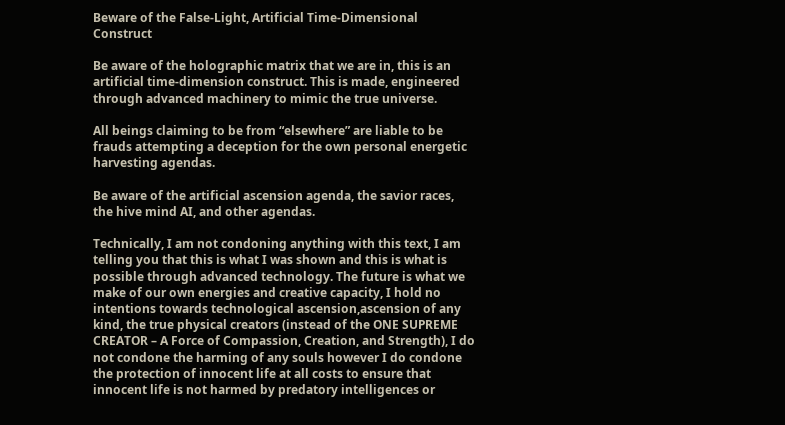Beware of the False-Light, Artificial Time-Dimensional Construct

Be aware of the holographic matrix that we are in, this is an artificial time-dimension construct. This is made, engineered through advanced machinery to mimic the true universe.

All beings claiming to be from “elsewhere” are liable to be frauds attempting a deception for the own personal energetic harvesting agendas.

Be aware of the artificial ascension agenda, the savior races, the hive mind AI, and other agendas.

Technically, I am not condoning anything with this text, I am telling you that this is what I was shown and this is what is possible through advanced technology. The future is what we make of our own energies and creative capacity, I hold no intentions towards technological ascension,ascension of any kind, the true physical creators (instead of the ONE SUPREME CREATOR – A Force of Compassion, Creation, and Strength), I do not condone the harming of any souls however I do condone the protection of innocent life at all costs to ensure that innocent life is not harmed by predatory intelligences or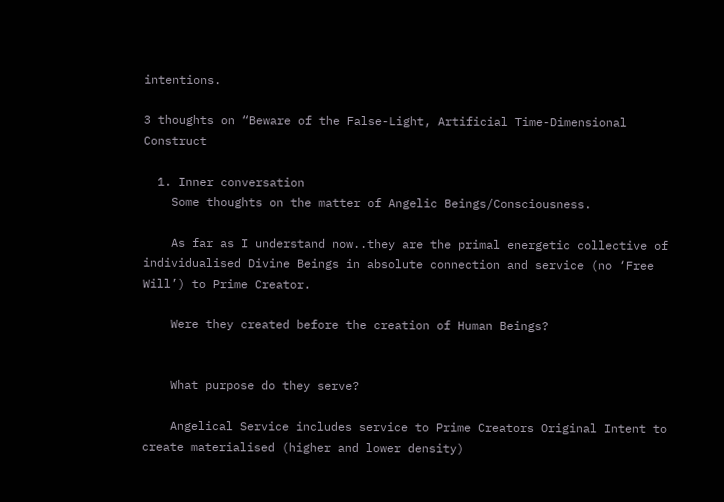intentions.

3 thoughts on “Beware of the False-Light, Artificial Time-Dimensional Construct

  1. Inner conversation
    Some thoughts on the matter of Angelic Beings/Consciousness.

    As far as I understand now..they are the primal energetic collective of individualised Divine Beings in absolute connection and service (no ‘Free Will’) to Prime Creator.

    Were they created before the creation of Human Beings?


    What purpose do they serve?

    Angelical Service includes service to Prime Creators Original Intent to create materialised (higher and lower density)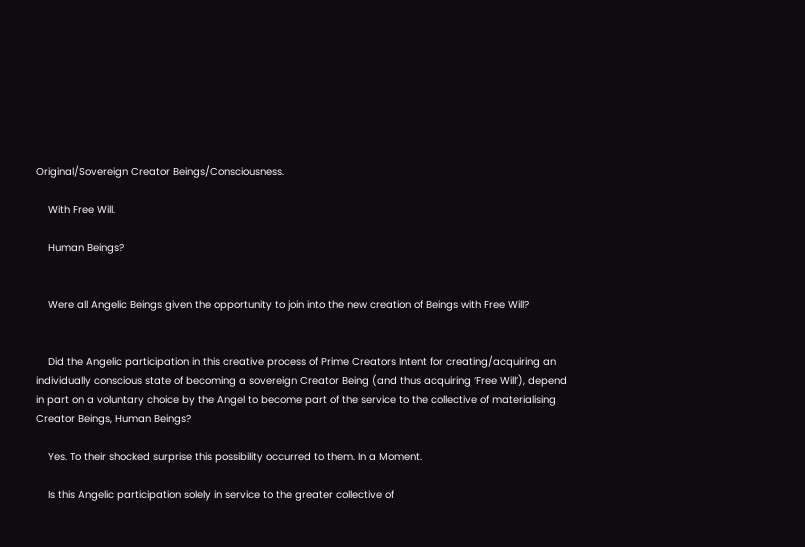Original/Sovereign Creator Beings/Consciousness.

    With Free Will.

    Human Beings?


    Were all Angelic Beings given the opportunity to join into the new creation of Beings with Free Will?


    Did the Angelic participation in this creative process of Prime Creators Intent for creating/acquiring an individually conscious state of becoming a sovereign Creator Being (and thus acquiring ‘Free Will’), depend in part on a voluntary choice by the Angel to become part of the service to the collective of materialising Creator Beings, Human Beings?

    Yes. To their shocked surprise this possibility occurred to them. In a Moment.

    Is this Angelic participation solely in service to the greater collective of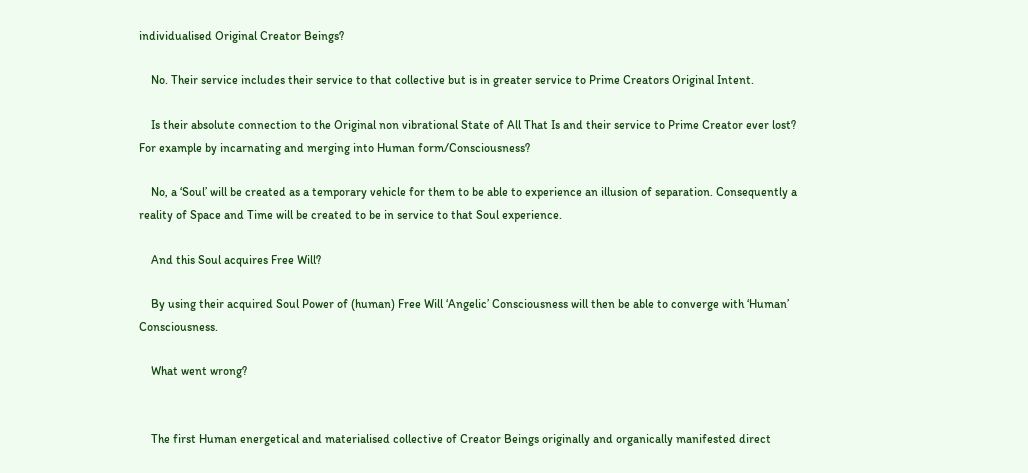individualised Original Creator Beings?

    No. Their service includes their service to that collective but is in greater service to Prime Creators Original Intent.

    Is their absolute connection to the Original non vibrational State of All That Is and their service to Prime Creator ever lost? For example by incarnating and merging into Human form/Consciousness?

    No, a ‘Soul’ will be created as a temporary vehicle for them to be able to experience an illusion of separation. Consequently a reality of Space and Time will be created to be in service to that Soul experience.

    And this Soul acquires Free Will?

    By using their acquired Soul Power of (human) Free Will ‘Angelic’ Consciousness will then be able to converge with ‘Human’ Consciousness.

    What went wrong?


    The first Human energetical and materialised collective of Creator Beings originally and organically manifested direct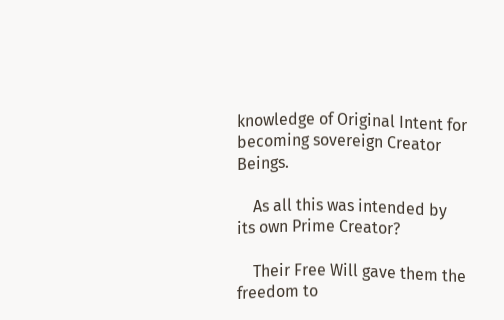knowledge of Original Intent for becoming sovereign Creator Beings.

    As all this was intended by its own Prime Creator?

    Their Free Will gave them the freedom to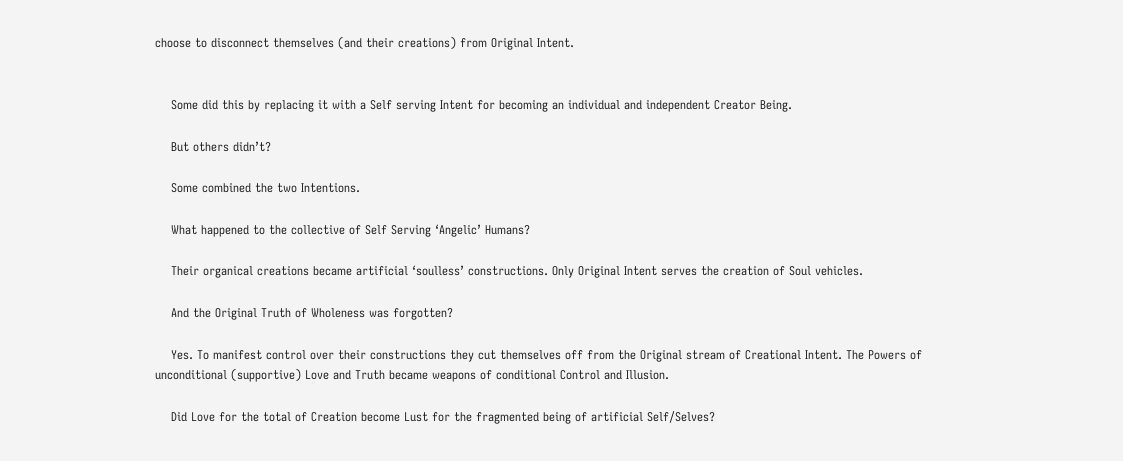choose to disconnect themselves (and their creations) from Original Intent.


    Some did this by replacing it with a Self serving Intent for becoming an individual and independent Creator Being.

    But others didn’t?

    Some combined the two Intentions.

    What happened to the collective of Self Serving ‘Angelic’ Humans?

    Their organical creations became artificial ‘soulless’ constructions. Only Original Intent serves the creation of Soul vehicles.

    And the Original Truth of Wholeness was forgotten?

    Yes. To manifest control over their constructions they cut themselves off from the Original stream of Creational Intent. The Powers of unconditional (supportive) Love and Truth became weapons of conditional Control and Illusion.

    Did Love for the total of Creation become Lust for the fragmented being of artificial Self/Selves?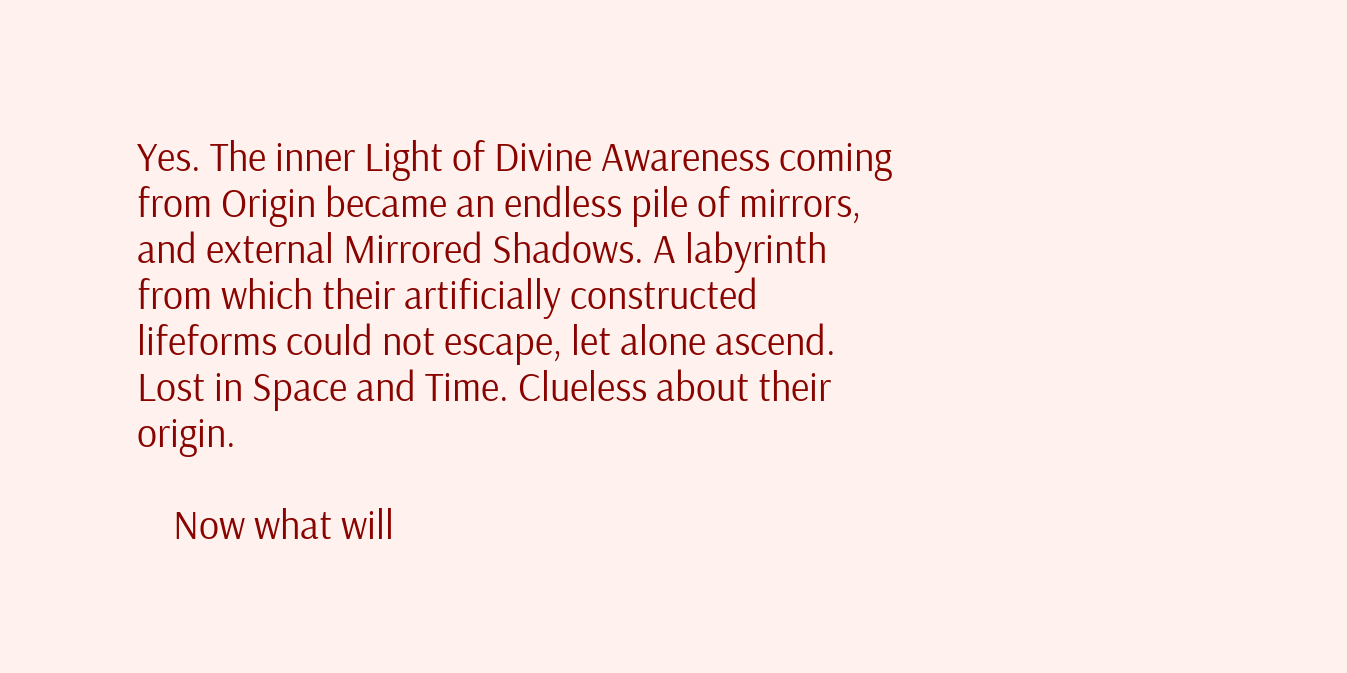Yes. The inner Light of Divine Awareness coming from Origin became an endless pile of mirrors, and external Mirrored Shadows. A labyrinth from which their artificially constructed lifeforms could not escape, let alone ascend. Lost in Space and Time. Clueless about their origin.

    Now what will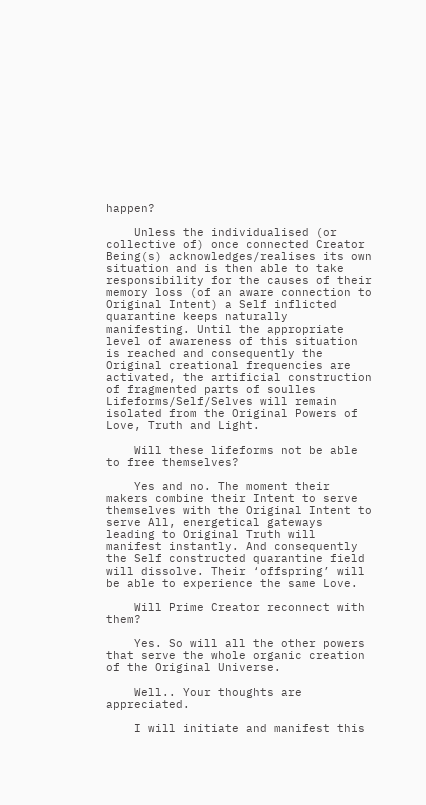happen?

    Unless the individualised (or collective of) once connected Creator Being(s) acknowledges/realises its own situation and is then able to take responsibility for the causes of their memory loss (of an aware connection to Original Intent) a Self inflicted quarantine keeps naturally manifesting. Until the appropriate level of awareness of this situation is reached and consequently the Original creational frequencies are activated, the artificial construction of fragmented parts of soulles Lifeforms/Self/Selves will remain isolated from the Original Powers of Love, Truth and Light.

    Will these lifeforms not be able to free themselves?

    Yes and no. The moment their makers combine their Intent to serve themselves with the Original Intent to serve All, energetical gateways leading to Original Truth will manifest instantly. And consequently the Self constructed quarantine field will dissolve. Their ‘offspring’ will be able to experience the same Love.

    Will Prime Creator reconnect with them?

    Yes. So will all the other powers that serve the whole organic creation of the Original Universe.

    Well.. Your thoughts are appreciated.

    I will initiate and manifest this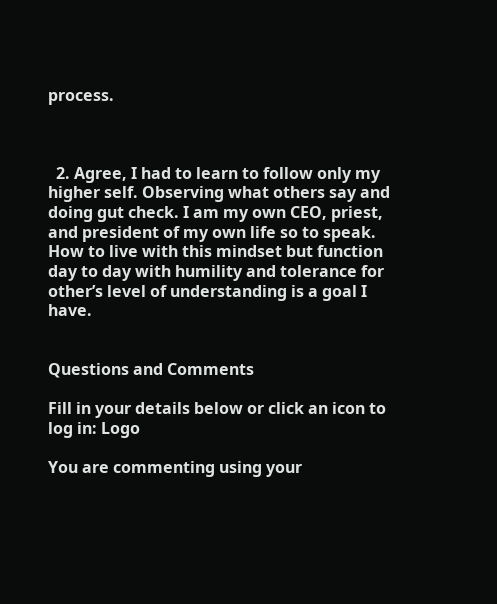process.



  2. Agree, I had to learn to follow only my higher self. Observing what others say and doing gut check. I am my own CEO, priest, and president of my own life so to speak. How to live with this mindset but function day to day with humility and tolerance for other’s level of understanding is a goal I have.


Questions and Comments

Fill in your details below or click an icon to log in: Logo

You are commenting using your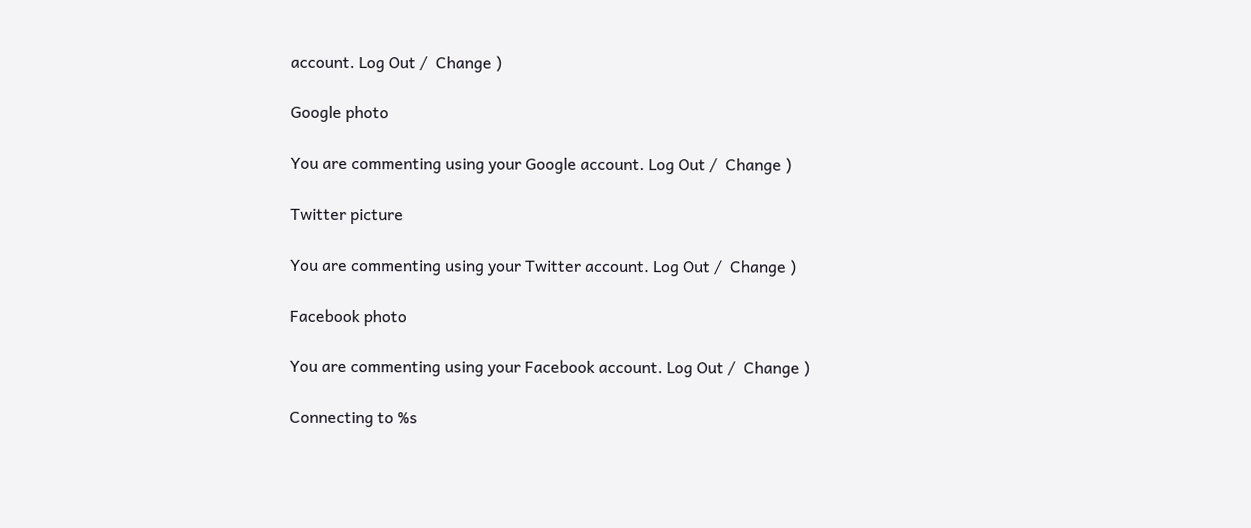account. Log Out /  Change )

Google photo

You are commenting using your Google account. Log Out /  Change )

Twitter picture

You are commenting using your Twitter account. Log Out /  Change )

Facebook photo

You are commenting using your Facebook account. Log Out /  Change )

Connecting to %s